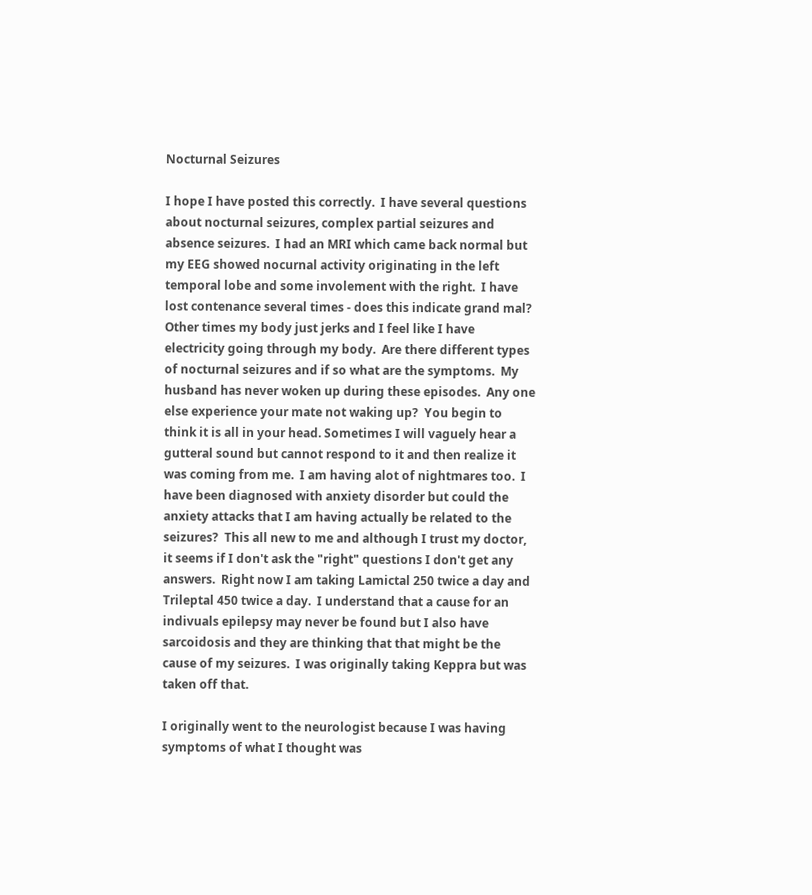Nocturnal Seizures

I hope I have posted this correctly.  I have several questions about nocturnal seizures, complex partial seizures and absence seizures.  I had an MRI which came back normal but my EEG showed nocurnal activity originating in the left temporal lobe and some involement with the right.  I have lost contenance several times - does this indicate grand mal? Other times my body just jerks and I feel like I have electricity going through my body.  Are there different types of nocturnal seizures and if so what are the symptoms.  My husband has never woken up during these episodes.  Any one else experience your mate not waking up?  You begin to think it is all in your head. Sometimes I will vaguely hear a gutteral sound but cannot respond to it and then realize it was coming from me.  I am having alot of nightmares too.  I have been diagnosed with anxiety disorder but could the anxiety attacks that I am having actually be related to the seizures?  This all new to me and although I trust my doctor, it seems if I don't ask the "right" questions I don't get any answers.  Right now I am taking Lamictal 250 twice a day and Trileptal 450 twice a day.  I understand that a cause for an indivuals epilepsy may never be found but I also have sarcoidosis and they are thinking that that might be the cause of my seizures.  I was originally taking Keppra but was taken off that.

I originally went to the neurologist because I was having symptoms of what I thought was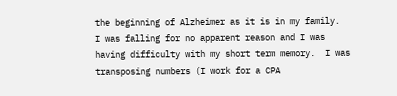the beginning of Alzheimer as it is in my family.  I was falling for no apparent reason and I was having difficulty with my short term memory.  I was transposing numbers (I work for a CPA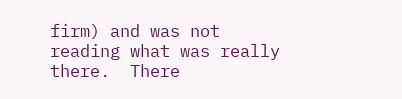firm) and was not reading what was really there.  There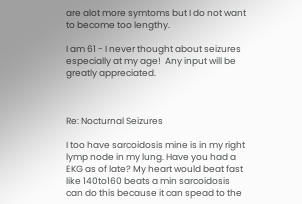are alot more symtoms but I do not want to become too lengthy.

I am 61 - I never thought about seizures especially at my age!  Any input will be greatly appreciated.



Re: Nocturnal Seizures

I too have sarcoidosis mine is in my right lymp node in my lung. Have you had a EKG as of late? My heart would beat fast like 140to160 beats a min sarcoidosis can do this because it can spead to the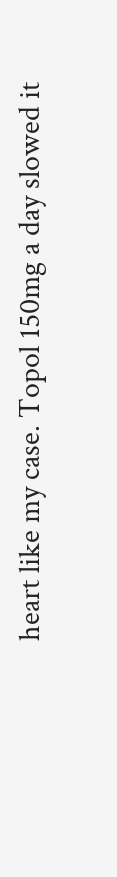heart like my case. Topol 150mg a day slowed it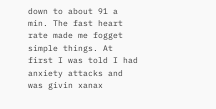down to about 91 a min. The fast heart rate made me fogget  simple things. At first I was told I had anxiety attacks and was givin xanax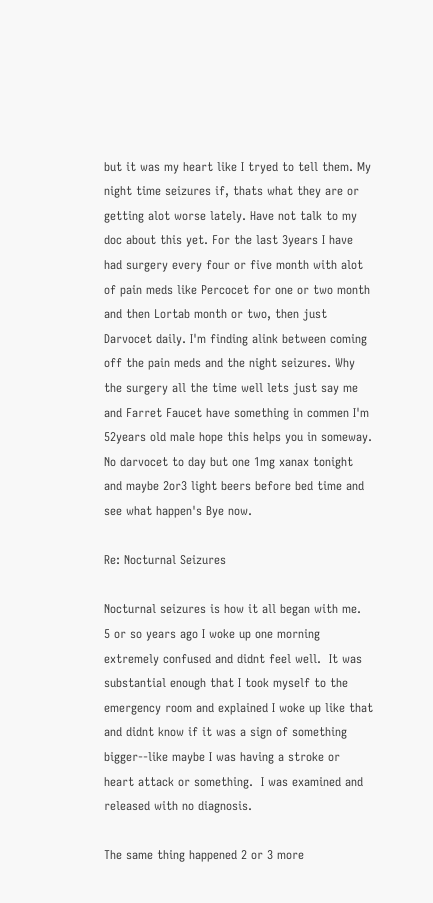but it was my heart like I tryed to tell them. My night time seizures if, thats what they are or getting alot worse lately. Have not talk to my doc about this yet. For the last 3years I have had surgery every four or five month with alot of pain meds like Percocet for one or two month and then Lortab month or two, then just Darvocet daily. I'm finding alink between coming off the pain meds and the night seizures. Why the surgery all the time well lets just say me and Farret Faucet have something in commen I'm 52years old male hope this helps you in someway. No darvocet to day but one 1mg xanax tonight and maybe 2or3 light beers before bed time and see what happen's Bye now.

Re: Nocturnal Seizures

Nocturnal seizures is how it all began with me.  5 or so years ago I woke up one morning extremely confused and didnt feel well.  It was substantial enough that I took myself to the emergency room and explained I woke up like that and didnt know if it was a sign of something bigger--like maybe I was having a stroke or heart attack or something.  I was examined and released with no diagnosis.

The same thing happened 2 or 3 more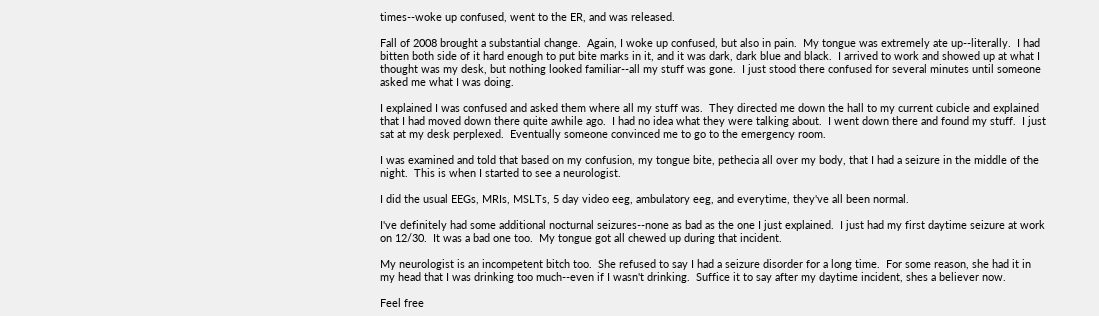times--woke up confused, went to the ER, and was released.

Fall of 2008 brought a substantial change.  Again, I woke up confused, but also in pain.  My tongue was extremely ate up--literally.  I had bitten both side of it hard enough to put bite marks in it, and it was dark, dark blue and black.  I arrived to work and showed up at what I thought was my desk, but nothing looked familiar--all my stuff was gone.  I just stood there confused for several minutes until someone asked me what I was doing.

I explained I was confused and asked them where all my stuff was.  They directed me down the hall to my current cubicle and explained that I had moved down there quite awhile ago.  I had no idea what they were talking about.  I went down there and found my stuff.  I just sat at my desk perplexed.  Eventually someone convinced me to go to the emergency room.

I was examined and told that based on my confusion, my tongue bite, pethecia all over my body, that I had a seizure in the middle of the night.  This is when I started to see a neurologist.

I did the usual EEGs, MRIs, MSLTs, 5 day video eeg, ambulatory eeg, and everytime, they've all been normal.

I've definitely had some additional nocturnal seizures--none as bad as the one I just explained.  I just had my first daytime seizure at work on 12/30.  It was a bad one too.  My tongue got all chewed up during that incident.

My neurologist is an incompetent bitch too.  She refused to say I had a seizure disorder for a long time.  For some reason, she had it in my head that I was drinking too much--even if I wasn't drinking.  Suffice it to say after my daytime incident, shes a believer now.

Feel free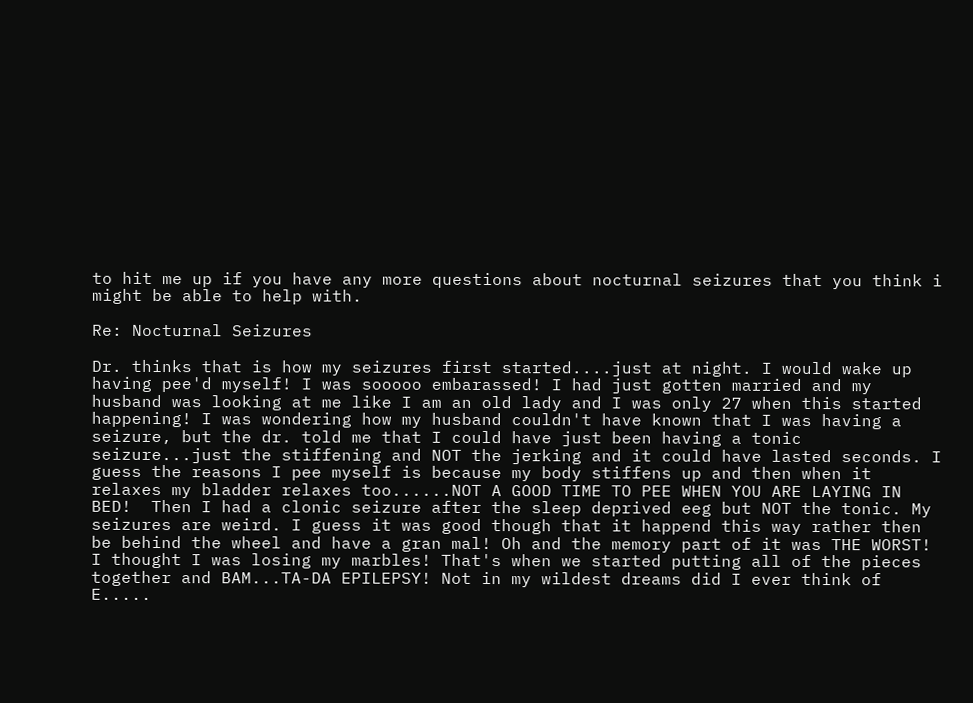to hit me up if you have any more questions about nocturnal seizures that you think i might be able to help with.

Re: Nocturnal Seizures

Dr. thinks that is how my seizures first started....just at night. I would wake up having pee'd myself! I was sooooo embarassed! I had just gotten married and my husband was looking at me like I am an old lady and I was only 27 when this started happening! I was wondering how my husband couldn't have known that I was having a seizure, but the dr. told me that I could have just been having a tonic seizure...just the stiffening and NOT the jerking and it could have lasted seconds. I guess the reasons I pee myself is because my body stiffens up and then when it relaxes my bladder relaxes too......NOT A GOOD TIME TO PEE WHEN YOU ARE LAYING IN BED!  Then I had a clonic seizure after the sleep deprived eeg but NOT the tonic. My seizures are weird. I guess it was good though that it happend this way rather then be behind the wheel and have a gran mal! Oh and the memory part of it was THE WORST! I thought I was losing my marbles! That's when we started putting all of the pieces together and BAM...TA-DA EPILEPSY! Not in my wildest dreams did I ever think of E.....